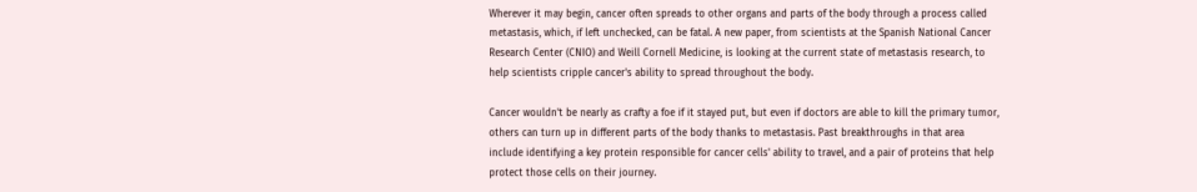Wherever it may begin, cancer often spreads to other organs and parts of the body through a process called metastasis, which, if left unchecked, can be fatal. A new paper, from scientists at the Spanish National Cancer Research Center (CNIO) and Weill Cornell Medicine, is looking at the current state of metastasis research, to help scientists cripple cancer's ability to spread throughout the body.

Cancer wouldn't be nearly as crafty a foe if it stayed put, but even if doctors are able to kill the primary tumor, others can turn up in different parts of the body thanks to metastasis. Past breakthroughs in that area include identifying a key protein responsible for cancer cells' ability to travel, and a pair of proteins that help protect those cells on their journey.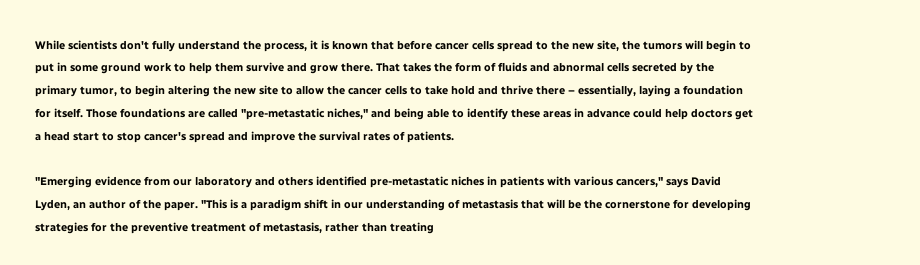While scientists don't fully understand the process, it is known that before cancer cells spread to the new site, the tumors will begin to put in some ground work to help them survive and grow there. That takes the form of fluids and abnormal cells secreted by the primary tumor, to begin altering the new site to allow the cancer cells to take hold and thrive there – essentially, laying a foundation for itself. Those foundations are called "pre-metastatic niches," and being able to identify these areas in advance could help doctors get a head start to stop cancer's spread and improve the survival rates of patients.

"Emerging evidence from our laboratory and others identified pre-metastatic niches in patients with various cancers," says David Lyden, an author of the paper. "This is a paradigm shift in our understanding of metastasis that will be the cornerstone for developing strategies for the preventive treatment of metastasis, rather than treating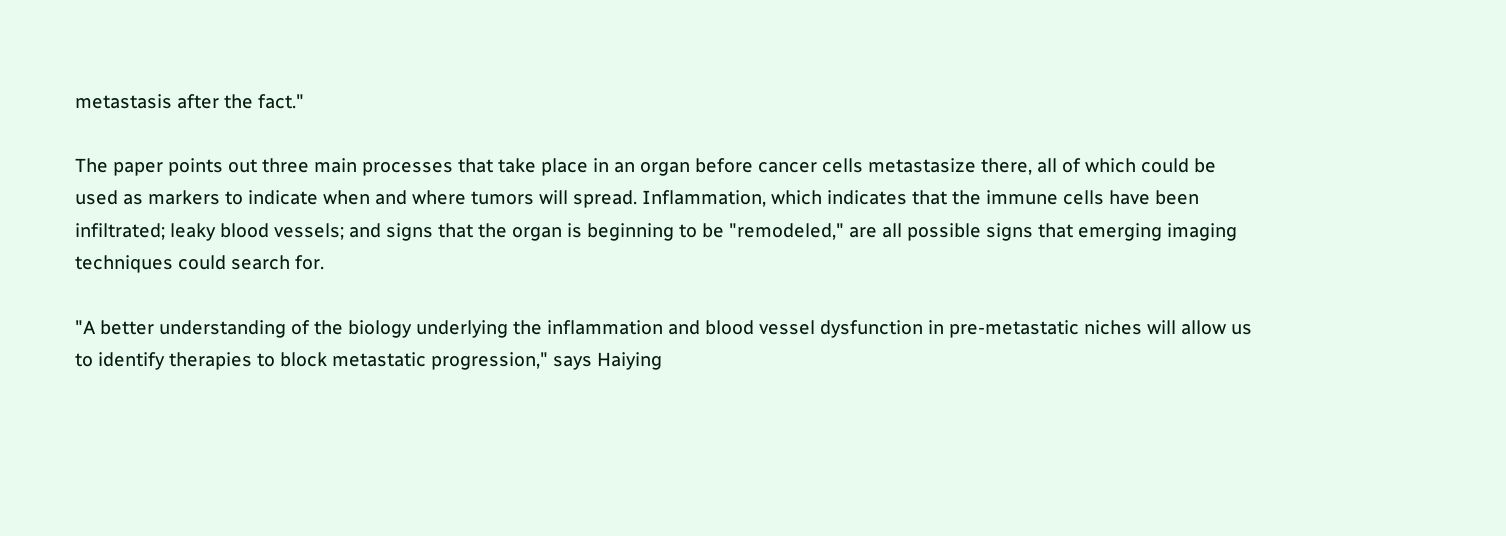metastasis after the fact."

The paper points out three main processes that take place in an organ before cancer cells metastasize there, all of which could be used as markers to indicate when and where tumors will spread. Inflammation, which indicates that the immune cells have been infiltrated; leaky blood vessels; and signs that the organ is beginning to be "remodeled," are all possible signs that emerging imaging techniques could search for.

"A better understanding of the biology underlying the inflammation and blood vessel dysfunction in pre-metastatic niches will allow us to identify therapies to block metastatic progression," says Haiying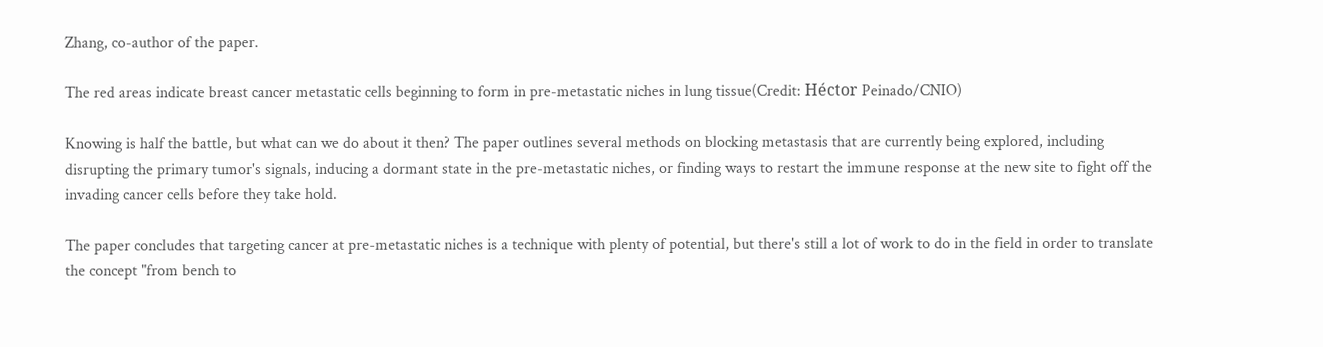Zhang, co-author of the paper.

The red areas indicate breast cancer metastatic cells beginning to form in pre-metastatic niches in lung tissue(Credit: Héctor Peinado/CNIO)

Knowing is half the battle, but what can we do about it then? The paper outlines several methods on blocking metastasis that are currently being explored, including disrupting the primary tumor's signals, inducing a dormant state in the pre-metastatic niches, or finding ways to restart the immune response at the new site to fight off the invading cancer cells before they take hold.

The paper concludes that targeting cancer at pre-metastatic niches is a technique with plenty of potential, but there's still a lot of work to do in the field in order to translate the concept "from bench to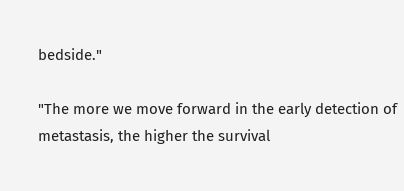bedside."

"The more we move forward in the early detection of metastasis, the higher the survival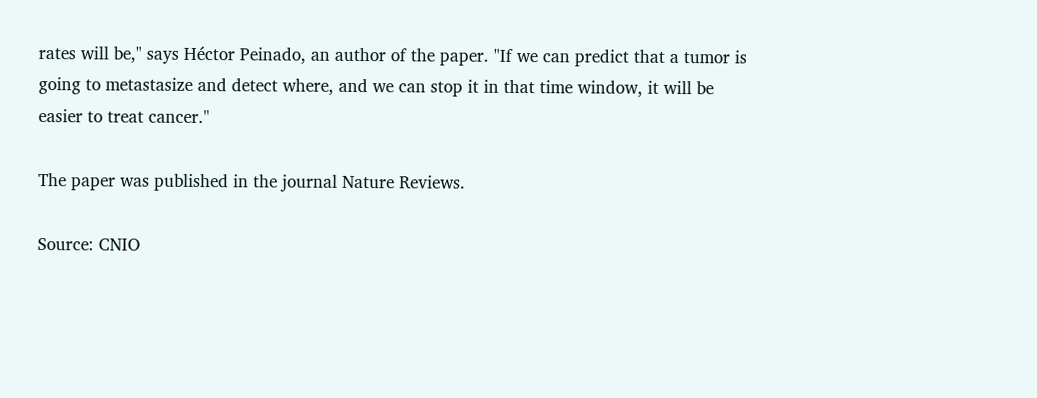rates will be," says Héctor Peinado, an author of the paper. "If we can predict that a tumor is going to metastasize and detect where, and we can stop it in that time window, it will be easier to treat cancer."

The paper was published in the journal Nature Reviews.

Source: CNIO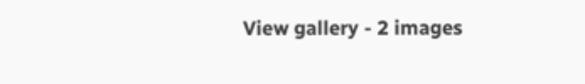View gallery - 2 images